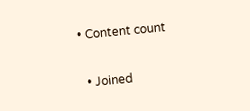• Content count

  • Joined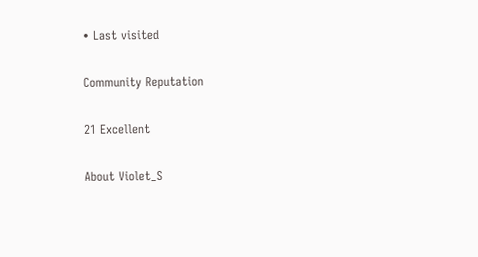• Last visited

Community Reputation

21 Excellent

About Violet_S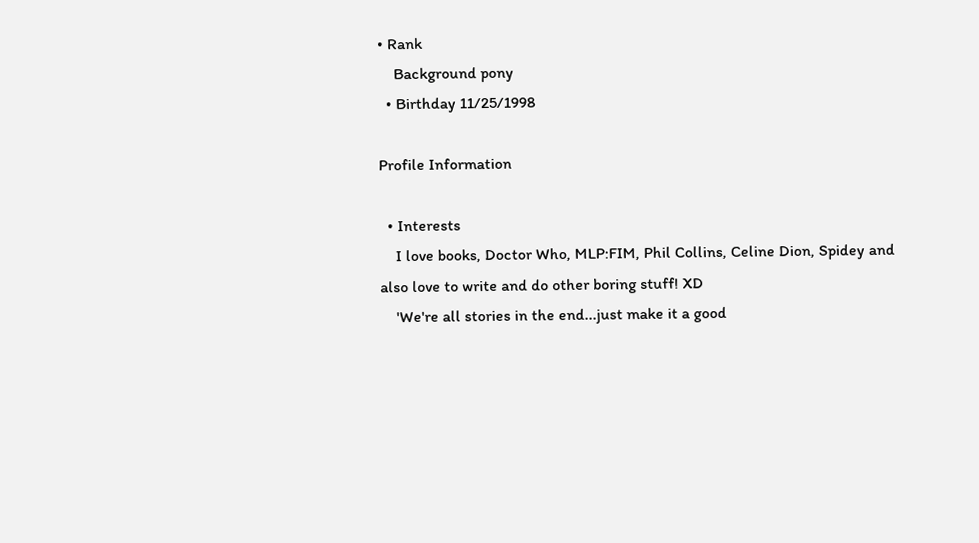• Rank
    Background pony
  • Birthday 11/25/1998

Profile Information

  • Interests
    I love books, Doctor Who, MLP:FIM, Phil Collins, Celine Dion, Spidey and also love to write and do other boring stuff! XD
    'We're all stories in the end...just make it a good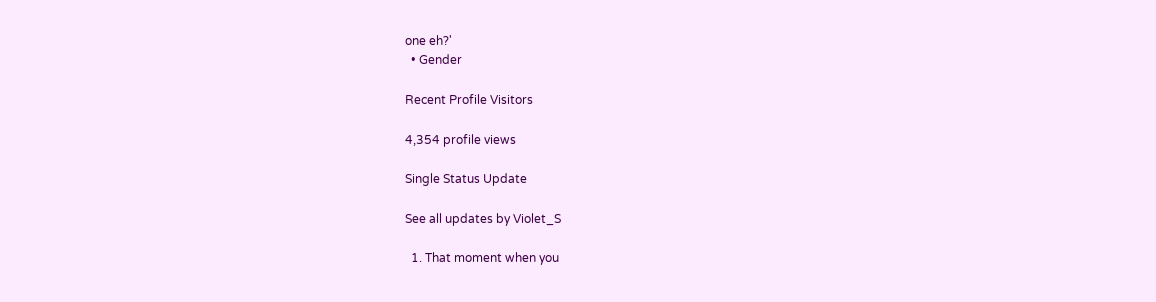one eh?'
  • Gender

Recent Profile Visitors

4,354 profile views

Single Status Update

See all updates by Violet_S

  1. That moment when you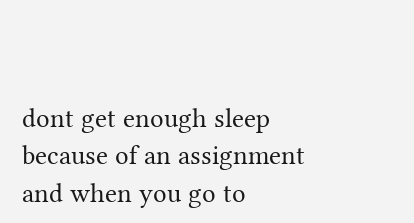dont get enough sleep because of an assignment and when you go to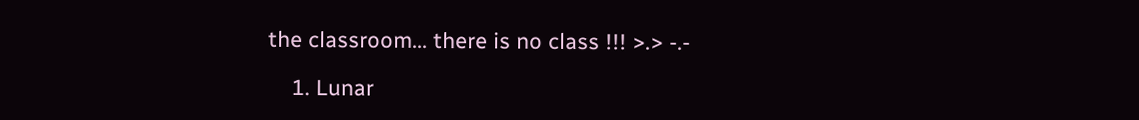the classroom... there is no class !!! >.> -.-

    1. Lunar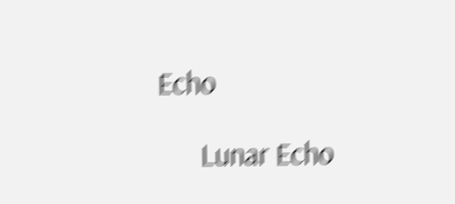Echo

      Lunar Echo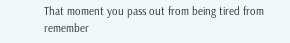That moment you pass out from being tired from remember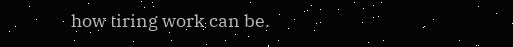how tiring work can be.